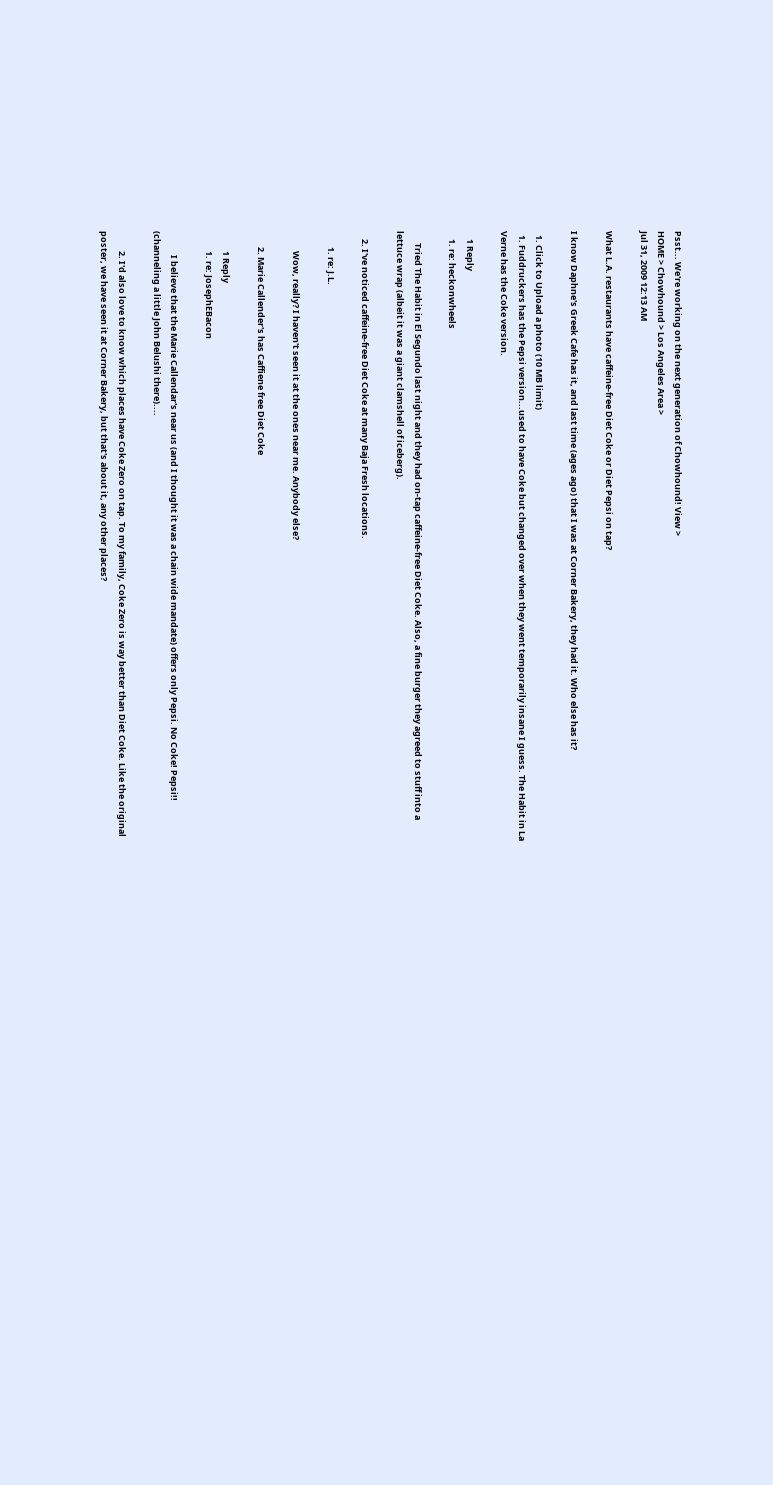Psst... We're working on the next generation of Chowhound! View >
HOME > Chowhound > Los Angeles Area >
Jul 31, 2009 12:13 AM

What L.A. restaurants have caffeine-free Diet Coke or Diet Pepsi on tap?

I know Daphne's Greek Cafe has it, and last time (ages ago) that I was at Corner Bakery, they had it. Who else has it?

  1. Click to Upload a photo (10 MB limit)
  1. Fuddruckers has the Pepsi version...used to have Coke but changed over when they went temporarily insane I guess. The Habit in La Verne has the Coke version.

    1 Reply
    1. re: heckonwheels

      Tried The Habit in El Segundo last night and they had on-tap caffeine-free Diet Coke. Also, a fine burger they agreed to stuff into a lettuce wrap (albeit it was a giant clamshell of iceberg).

    2. I've noticed caffeine-free Diet Coke at many Baja Fresh locations.

        1. re: J.L.

          Wow, really? I haven't seen it at the ones near me. Anybody else?

        2. Marie Callender's has Caffiene free Diet Coke

          1 Reply
          1. re: JosephEBacon

            I believe that the Marie Callendar's near us (and I thought it was a chain wide mandate) offers only Pepsi. No Coke! Pepsi!! (channeling a little John Belushi there)....

          2. I'd also love to know which places have Coke Zero on tap. To my family, Coke Zero is way better than Diet Coke. Like the original poster, we have seen it at Corner Bakery, but that's about it, any other places?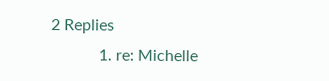2 Replies
            1. re: Michelle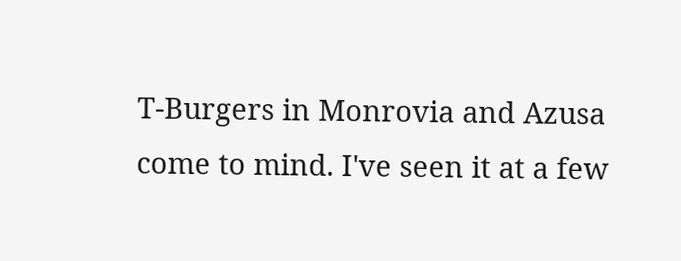T-Burgers in Monrovia and Azusa come to mind. I've seen it at a few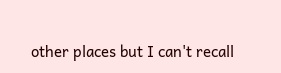other places but I can't recall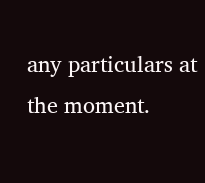any particulars at the moment.